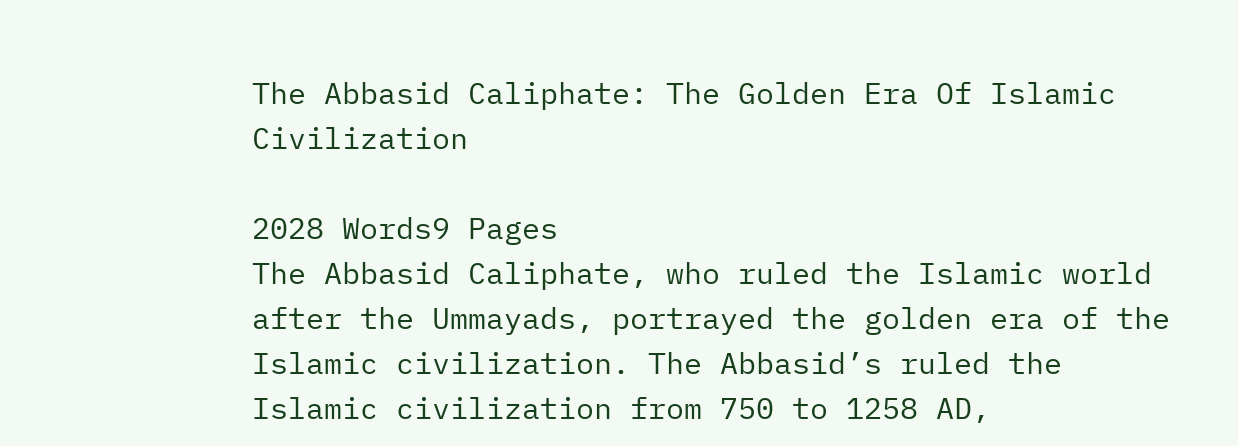The Abbasid Caliphate: The Golden Era Of Islamic Civilization

2028 Words9 Pages
The Abbasid Caliphate, who ruled the Islamic world after the Ummayads, portrayed the golden era of the Islamic civilization. The Abbasid’s ruled the Islamic civilization from 750 to 1258 AD,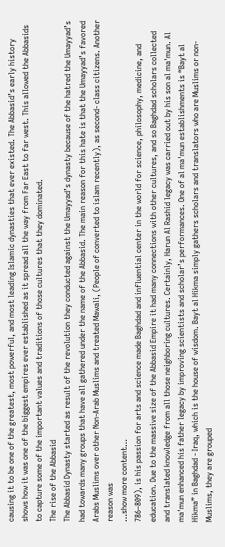causing it to be one of the greatest, most powerful, and most leading Islamic dynasties that ever existed. The Abbasid’s early history shows how it was one of the biggest empires ever established as it spread all the way from Far East to far west. This allowed the Abbasids to capture some of the important values and traditions of those cultures that they dominated.
The rise of the Abbasid
The Abbasid Dynasty started as result of the revolution they conducted against the Umayyad’s dynasty because of the hatred the Umayyad’s had towards many groups that have all gathered under the name of the Abbasid. The main reason for this hate is that the Umayyad’s favored Arabs Muslims over other Non-Arab Muslims and treated Mawali, (People of converted to islam recently), as second- class citizens. Another reason was
…show more content…
786–809), is his passion for arts and science made Baghdad and influential center in the world for science, philosophy, medicine, and education. Due to the massive size of the Abbasid Empire it had many connections with other cultures, and so Baghdad scholars collected and translated knowledge from all those neighboring cultures. Certainly, Harun Al Rashid legacy was carried out by his son al ma'mun. Al ma'mun enhanced his father legacy by improving scientists and scholar’s performances. One of al ma'mun establishments is “Bayt al Hikma” in Baghdad - Iraq, which is the house of wisdom. Bayt al Hikma simply gathers scholars and translators who are Muslims or non-Muslims, they are grouped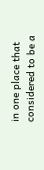in one place that considered to be a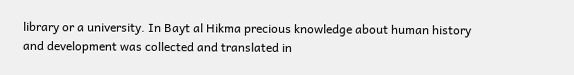library or a university. In Bayt al Hikma precious knowledge about human history and development was collected and translated in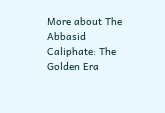More about The Abbasid Caliphate: The Golden Era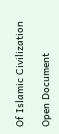Of Islamic Civilization

Open Document